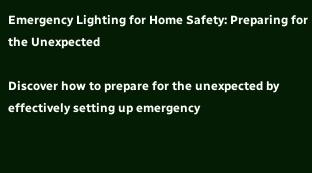Emergency Lighting for Home Safety: Preparing for the Unexpected

Discover how to prepare for the unexpected by effectively setting up emergency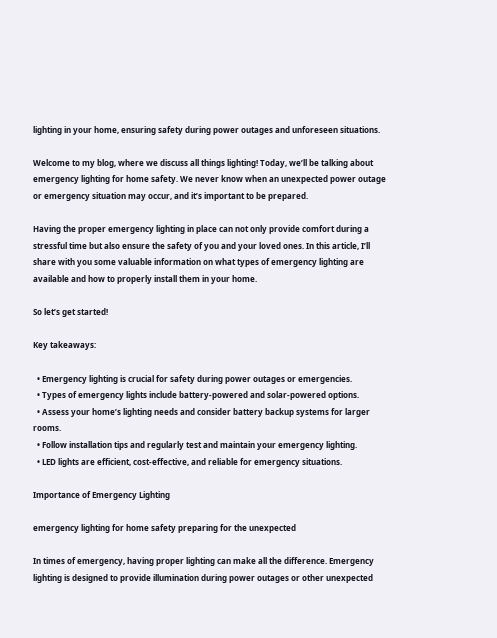lighting in your home, ensuring safety during power outages and unforeseen situations.

Welcome to my blog, where we discuss all things lighting! Today, we’ll be talking about emergency lighting for home safety. We never know when an unexpected power outage or emergency situation may occur, and it’s important to be prepared.

Having the proper emergency lighting in place can not only provide comfort during a stressful time but also ensure the safety of you and your loved ones. In this article, I’ll share with you some valuable information on what types of emergency lighting are available and how to properly install them in your home.

So let’s get started!

Key takeaways:

  • Emergency lighting is crucial for safety during power outages or emergencies.
  • Types of emergency lights include battery-powered and solar-powered options.
  • Assess your home’s lighting needs and consider battery backup systems for larger rooms.
  • Follow installation tips and regularly test and maintain your emergency lighting.
  • LED lights are efficient, cost-effective, and reliable for emergency situations.

Importance of Emergency Lighting

emergency lighting for home safety preparing for the unexpected

In times of emergency, having proper lighting can make all the difference. Emergency lighting is designed to provide illumination during power outages or other unexpected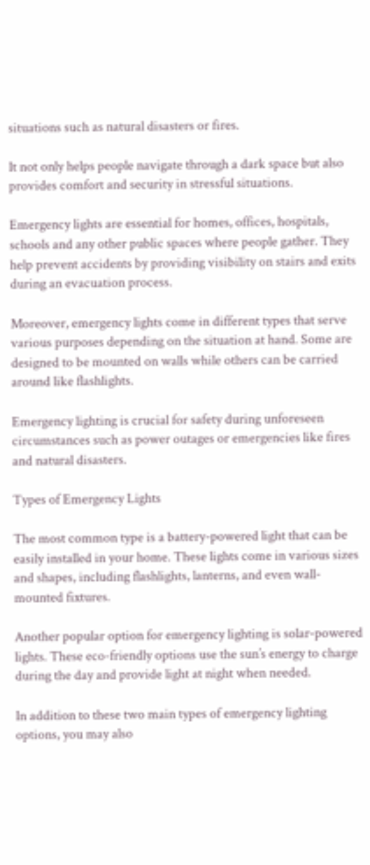situations such as natural disasters or fires.

It not only helps people navigate through a dark space but also provides comfort and security in stressful situations.

Emergency lights are essential for homes, offices, hospitals, schools and any other public spaces where people gather. They help prevent accidents by providing visibility on stairs and exits during an evacuation process.

Moreover, emergency lights come in different types that serve various purposes depending on the situation at hand. Some are designed to be mounted on walls while others can be carried around like flashlights.

Emergency lighting is crucial for safety during unforeseen circumstances such as power outages or emergencies like fires and natural disasters.

Types of Emergency Lights

The most common type is a battery-powered light that can be easily installed in your home. These lights come in various sizes and shapes, including flashlights, lanterns, and even wall-mounted fixtures.

Another popular option for emergency lighting is solar-powered lights. These eco-friendly options use the sun’s energy to charge during the day and provide light at night when needed.

In addition to these two main types of emergency lighting options, you may also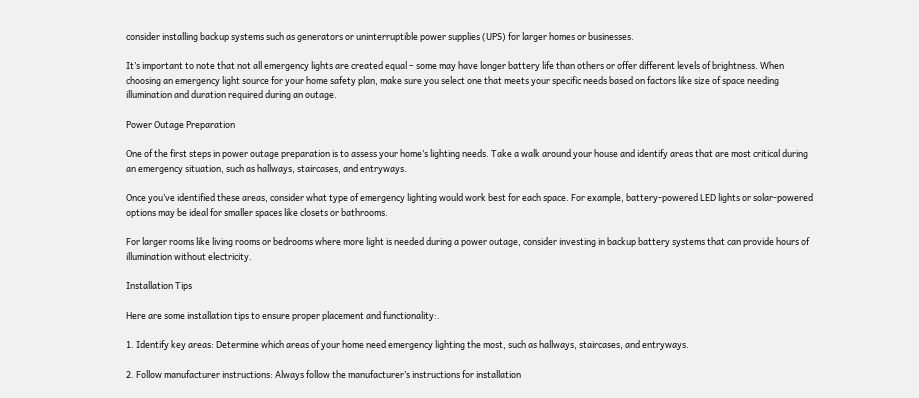consider installing backup systems such as generators or uninterruptible power supplies (UPS) for larger homes or businesses.

It’s important to note that not all emergency lights are created equal – some may have longer battery life than others or offer different levels of brightness. When choosing an emergency light source for your home safety plan, make sure you select one that meets your specific needs based on factors like size of space needing illumination and duration required during an outage.

Power Outage Preparation

One of the first steps in power outage preparation is to assess your home’s lighting needs. Take a walk around your house and identify areas that are most critical during an emergency situation, such as hallways, staircases, and entryways.

Once you’ve identified these areas, consider what type of emergency lighting would work best for each space. For example, battery-powered LED lights or solar-powered options may be ideal for smaller spaces like closets or bathrooms.

For larger rooms like living rooms or bedrooms where more light is needed during a power outage, consider investing in backup battery systems that can provide hours of illumination without electricity.

Installation Tips

Here are some installation tips to ensure proper placement and functionality:.

1. Identify key areas: Determine which areas of your home need emergency lighting the most, such as hallways, staircases, and entryways.

2. Follow manufacturer instructions: Always follow the manufacturer’s instructions for installation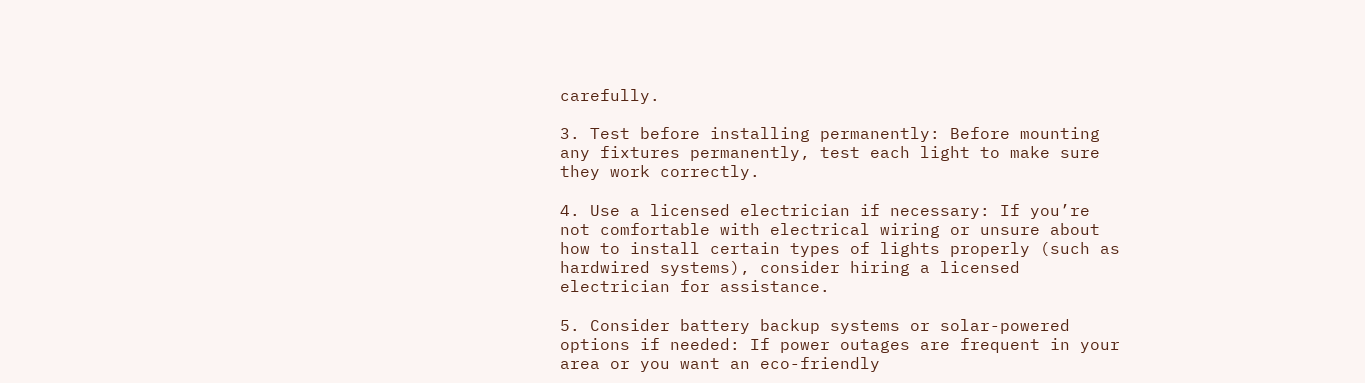carefully.

3. Test before installing permanently: Before mounting any fixtures permanently, test each light to make sure they work correctly.

4. Use a licensed electrician if necessary: If you’re not comfortable with electrical wiring or unsure about how to install certain types of lights properly (such as hardwired systems), consider hiring a licensed electrician for assistance.

5. Consider battery backup systems or solar-powered options if needed: If power outages are frequent in your area or you want an eco-friendly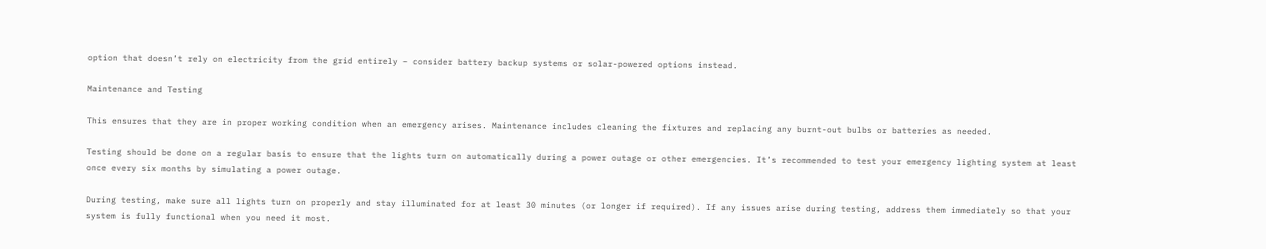option that doesn’t rely on electricity from the grid entirely – consider battery backup systems or solar-powered options instead.

Maintenance and Testing

This ensures that they are in proper working condition when an emergency arises. Maintenance includes cleaning the fixtures and replacing any burnt-out bulbs or batteries as needed.

Testing should be done on a regular basis to ensure that the lights turn on automatically during a power outage or other emergencies. It’s recommended to test your emergency lighting system at least once every six months by simulating a power outage.

During testing, make sure all lights turn on properly and stay illuminated for at least 30 minutes (or longer if required). If any issues arise during testing, address them immediately so that your system is fully functional when you need it most.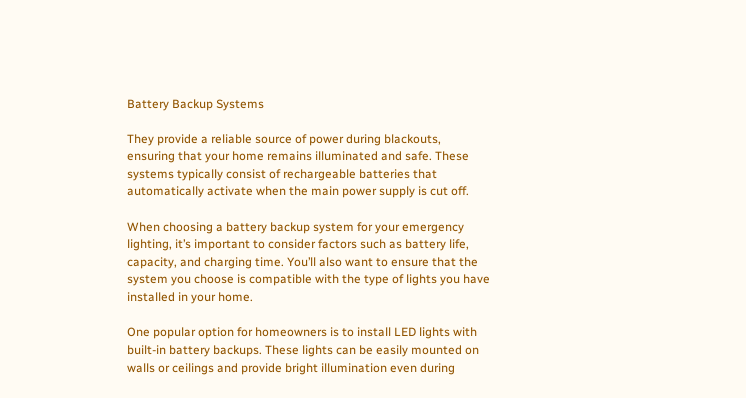Battery Backup Systems

They provide a reliable source of power during blackouts, ensuring that your home remains illuminated and safe. These systems typically consist of rechargeable batteries that automatically activate when the main power supply is cut off.

When choosing a battery backup system for your emergency lighting, it’s important to consider factors such as battery life, capacity, and charging time. You’ll also want to ensure that the system you choose is compatible with the type of lights you have installed in your home.

One popular option for homeowners is to install LED lights with built-in battery backups. These lights can be easily mounted on walls or ceilings and provide bright illumination even during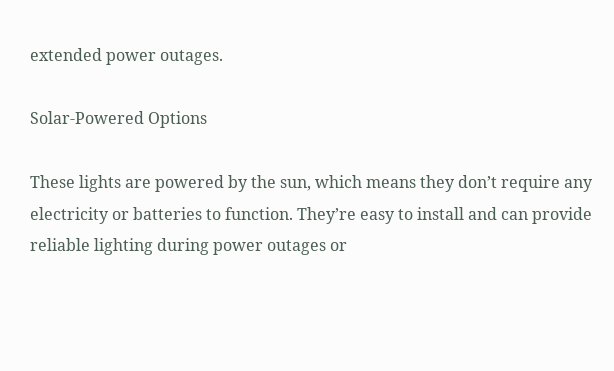extended power outages.

Solar-Powered Options

These lights are powered by the sun, which means they don’t require any electricity or batteries to function. They’re easy to install and can provide reliable lighting during power outages or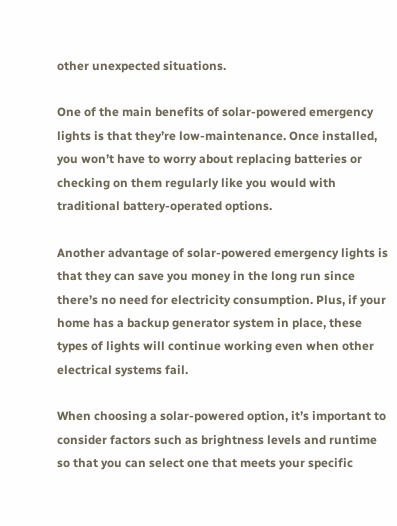other unexpected situations.

One of the main benefits of solar-powered emergency lights is that they’re low-maintenance. Once installed, you won’t have to worry about replacing batteries or checking on them regularly like you would with traditional battery-operated options.

Another advantage of solar-powered emergency lights is that they can save you money in the long run since there’s no need for electricity consumption. Plus, if your home has a backup generator system in place, these types of lights will continue working even when other electrical systems fail.

When choosing a solar-powered option, it’s important to consider factors such as brightness levels and runtime so that you can select one that meets your specific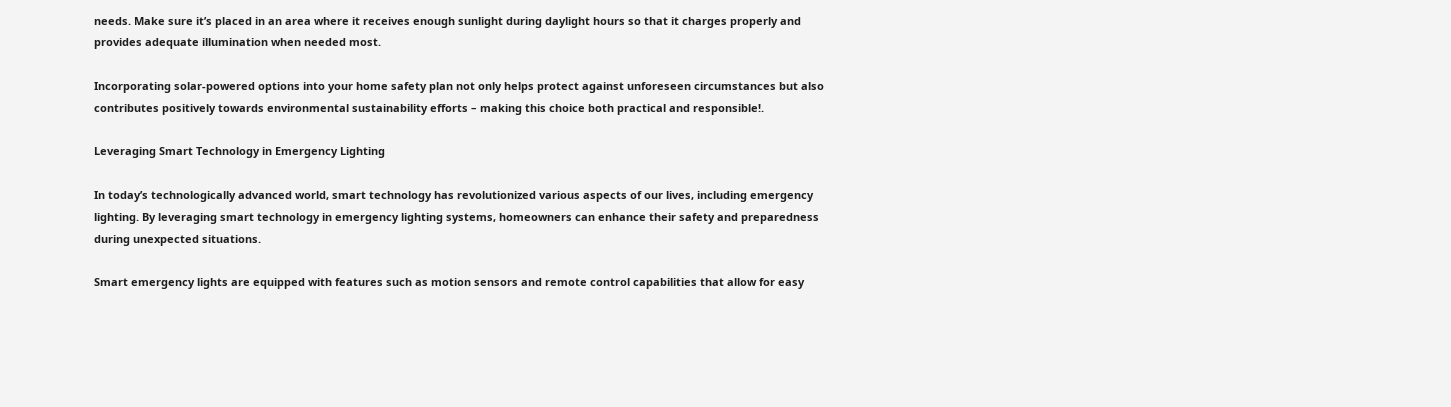needs. Make sure it’s placed in an area where it receives enough sunlight during daylight hours so that it charges properly and provides adequate illumination when needed most.

Incorporating solar-powered options into your home safety plan not only helps protect against unforeseen circumstances but also contributes positively towards environmental sustainability efforts – making this choice both practical and responsible!.

Leveraging Smart Technology in Emergency Lighting

In today’s technologically advanced world, smart technology has revolutionized various aspects of our lives, including emergency lighting. By leveraging smart technology in emergency lighting systems, homeowners can enhance their safety and preparedness during unexpected situations.

Smart emergency lights are equipped with features such as motion sensors and remote control capabilities that allow for easy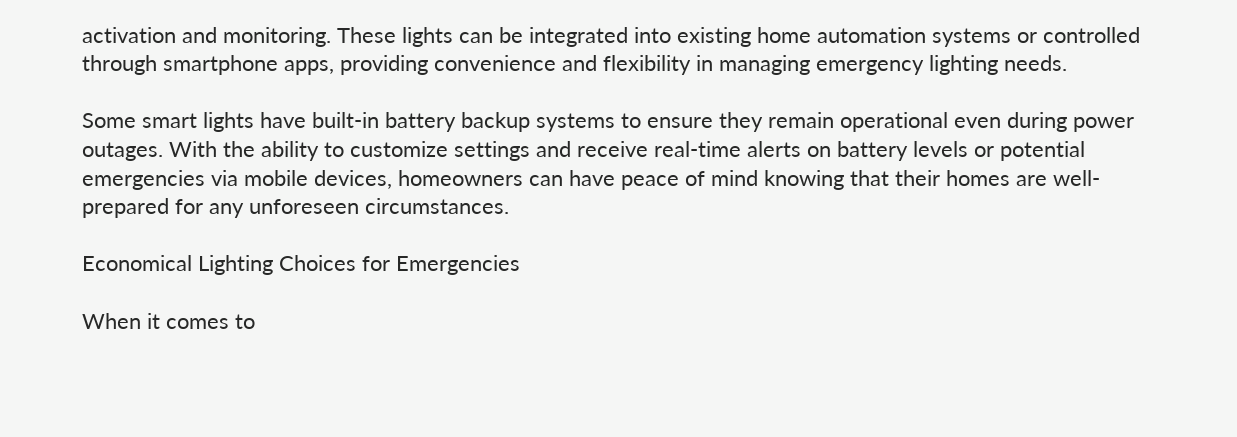activation and monitoring. These lights can be integrated into existing home automation systems or controlled through smartphone apps, providing convenience and flexibility in managing emergency lighting needs.

Some smart lights have built-in battery backup systems to ensure they remain operational even during power outages. With the ability to customize settings and receive real-time alerts on battery levels or potential emergencies via mobile devices, homeowners can have peace of mind knowing that their homes are well-prepared for any unforeseen circumstances.

Economical Lighting Choices for Emergencies

When it comes to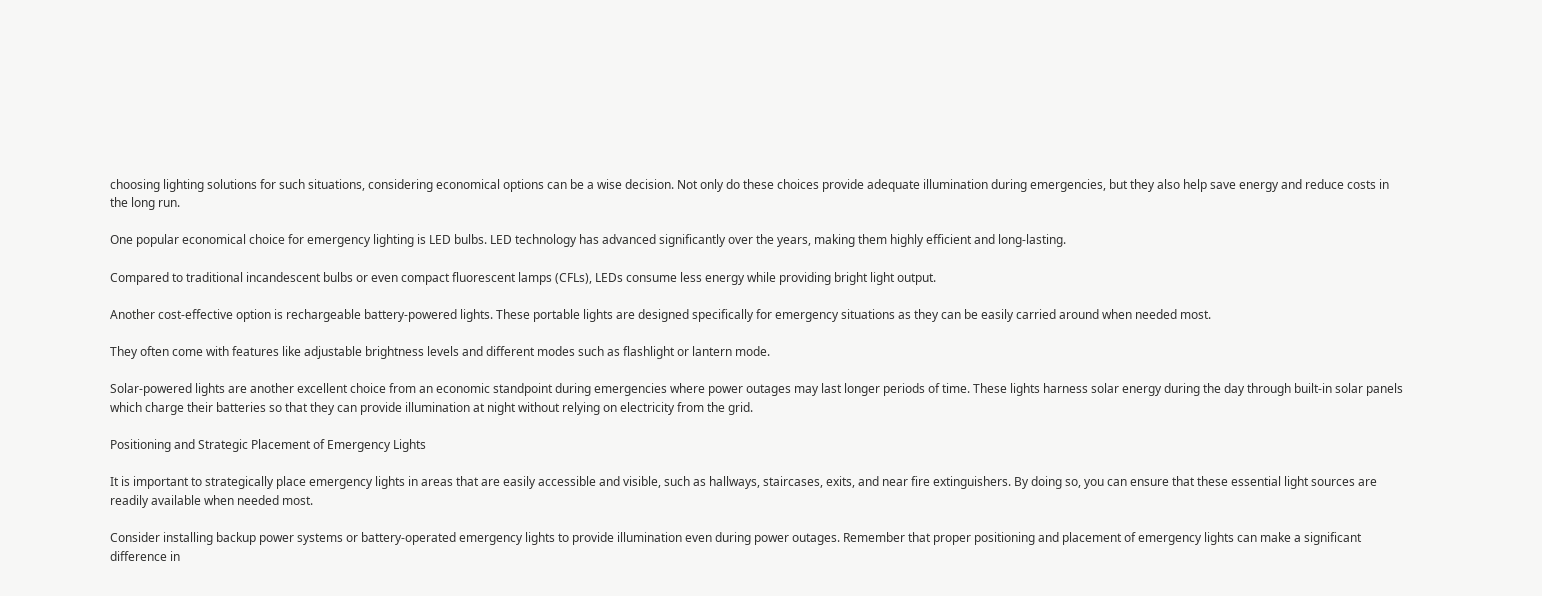choosing lighting solutions for such situations, considering economical options can be a wise decision. Not only do these choices provide adequate illumination during emergencies, but they also help save energy and reduce costs in the long run.

One popular economical choice for emergency lighting is LED bulbs. LED technology has advanced significantly over the years, making them highly efficient and long-lasting.

Compared to traditional incandescent bulbs or even compact fluorescent lamps (CFLs), LEDs consume less energy while providing bright light output.

Another cost-effective option is rechargeable battery-powered lights. These portable lights are designed specifically for emergency situations as they can be easily carried around when needed most.

They often come with features like adjustable brightness levels and different modes such as flashlight or lantern mode.

Solar-powered lights are another excellent choice from an economic standpoint during emergencies where power outages may last longer periods of time. These lights harness solar energy during the day through built-in solar panels which charge their batteries so that they can provide illumination at night without relying on electricity from the grid.

Positioning and Strategic Placement of Emergency Lights

It is important to strategically place emergency lights in areas that are easily accessible and visible, such as hallways, staircases, exits, and near fire extinguishers. By doing so, you can ensure that these essential light sources are readily available when needed most.

Consider installing backup power systems or battery-operated emergency lights to provide illumination even during power outages. Remember that proper positioning and placement of emergency lights can make a significant difference in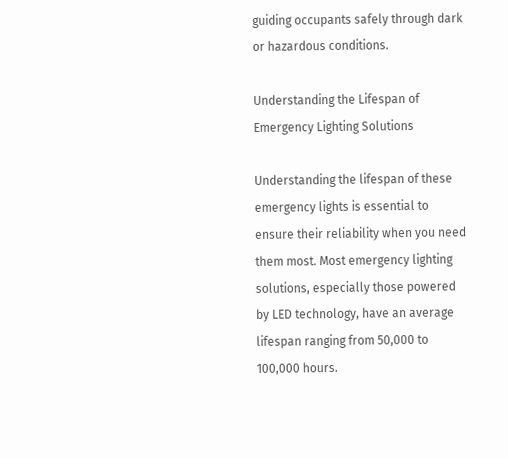guiding occupants safely through dark or hazardous conditions.

Understanding the Lifespan of Emergency Lighting Solutions

Understanding the lifespan of these emergency lights is essential to ensure their reliability when you need them most. Most emergency lighting solutions, especially those powered by LED technology, have an average lifespan ranging from 50,000 to 100,000 hours.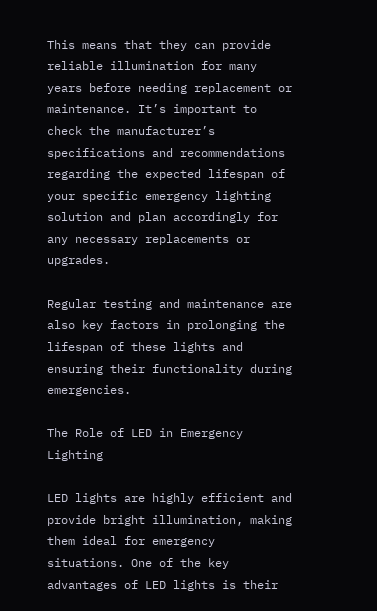This means that they can provide reliable illumination for many years before needing replacement or maintenance. It’s important to check the manufacturer’s specifications and recommendations regarding the expected lifespan of your specific emergency lighting solution and plan accordingly for any necessary replacements or upgrades.

Regular testing and maintenance are also key factors in prolonging the lifespan of these lights and ensuring their functionality during emergencies.

The Role of LED in Emergency Lighting

LED lights are highly efficient and provide bright illumination, making them ideal for emergency situations. One of the key advantages of LED lights is their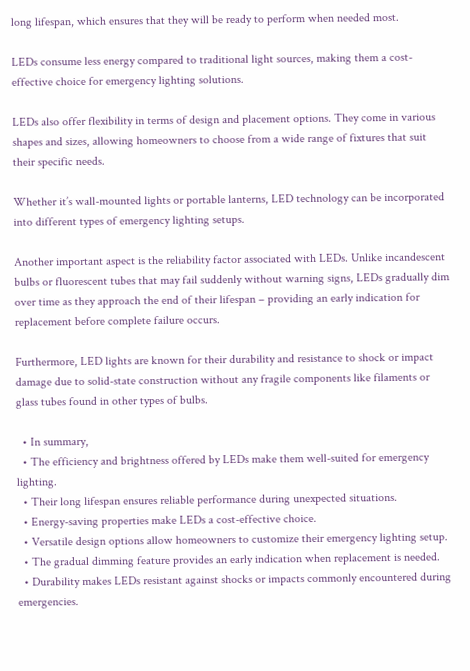long lifespan, which ensures that they will be ready to perform when needed most.

LEDs consume less energy compared to traditional light sources, making them a cost-effective choice for emergency lighting solutions.

LEDs also offer flexibility in terms of design and placement options. They come in various shapes and sizes, allowing homeowners to choose from a wide range of fixtures that suit their specific needs.

Whether it’s wall-mounted lights or portable lanterns, LED technology can be incorporated into different types of emergency lighting setups.

Another important aspect is the reliability factor associated with LEDs. Unlike incandescent bulbs or fluorescent tubes that may fail suddenly without warning signs, LEDs gradually dim over time as they approach the end of their lifespan – providing an early indication for replacement before complete failure occurs.

Furthermore, LED lights are known for their durability and resistance to shock or impact damage due to solid-state construction without any fragile components like filaments or glass tubes found in other types of bulbs.

  • In summary,
  • The efficiency and brightness offered by LEDs make them well-suited for emergency lighting.
  • Their long lifespan ensures reliable performance during unexpected situations.
  • Energy-saving properties make LEDs a cost-effective choice.
  • Versatile design options allow homeowners to customize their emergency lighting setup.
  • The gradual dimming feature provides an early indication when replacement is needed.
  • Durability makes LEDs resistant against shocks or impacts commonly encountered during emergencies.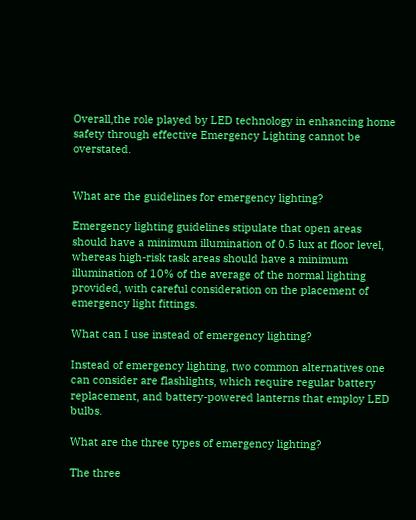Overall,the role played by LED technology in enhancing home safety through effective Emergency Lighting cannot be overstated.


What are the guidelines for emergency lighting?

Emergency lighting guidelines stipulate that open areas should have a minimum illumination of 0.5 lux at floor level, whereas high-risk task areas should have a minimum illumination of 10% of the average of the normal lighting provided, with careful consideration on the placement of emergency light fittings.

What can I use instead of emergency lighting?

Instead of emergency lighting, two common alternatives one can consider are flashlights, which require regular battery replacement, and battery-powered lanterns that employ LED bulbs.

What are the three types of emergency lighting?

The three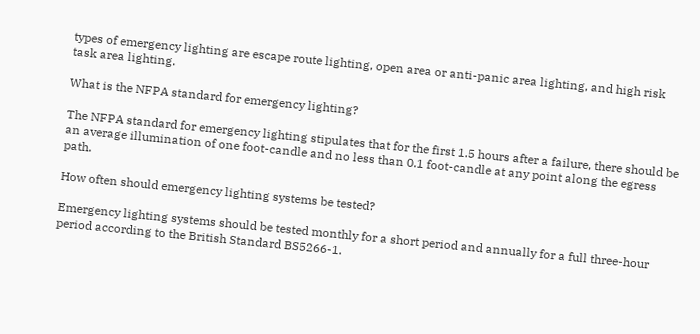types of emergency lighting are escape route lighting, open area or anti-panic area lighting, and high risk task area lighting.

What is the NFPA standard for emergency lighting?

The NFPA standard for emergency lighting stipulates that for the first 1.5 hours after a failure, there should be an average illumination of one foot-candle and no less than 0.1 foot-candle at any point along the egress path.

How often should emergency lighting systems be tested?

Emergency lighting systems should be tested monthly for a short period and annually for a full three-hour period according to the British Standard BS5266-1.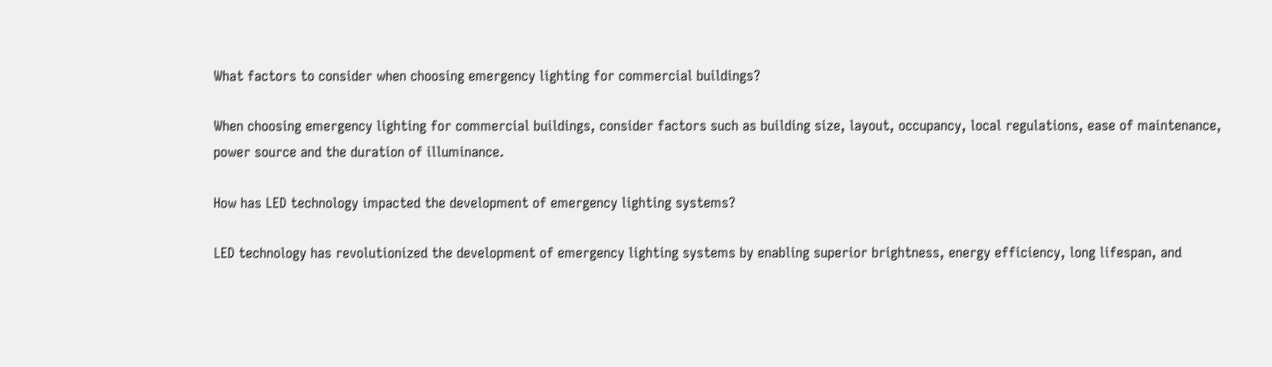What factors to consider when choosing emergency lighting for commercial buildings?

When choosing emergency lighting for commercial buildings, consider factors such as building size, layout, occupancy, local regulations, ease of maintenance, power source and the duration of illuminance.

How has LED technology impacted the development of emergency lighting systems?

LED technology has revolutionized the development of emergency lighting systems by enabling superior brightness, energy efficiency, long lifespan, and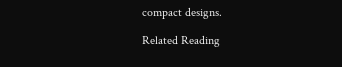compact designs.

Related Reading